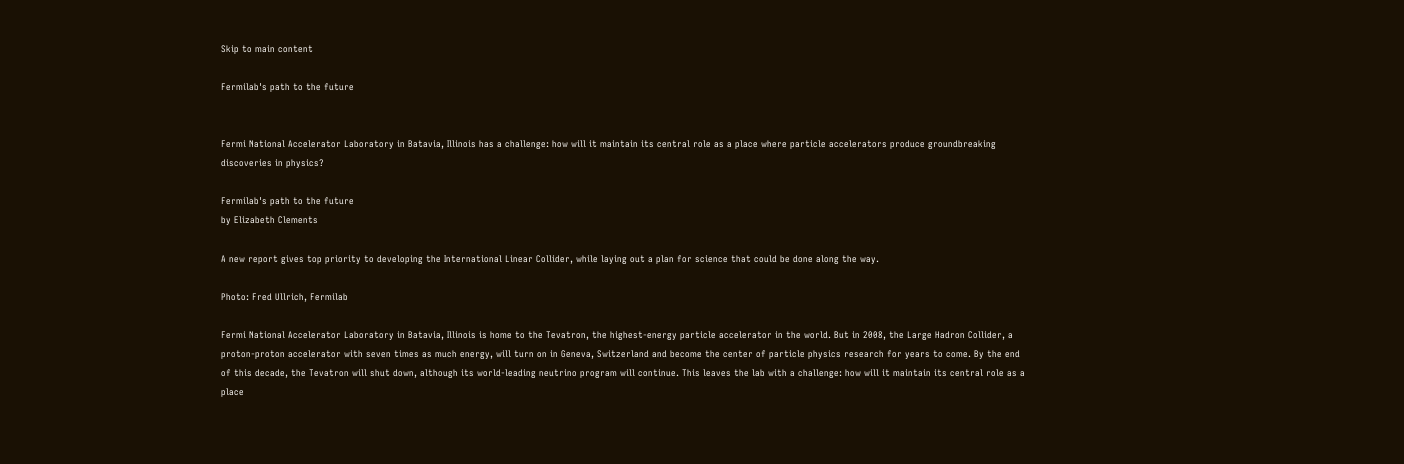Skip to main content

Fermilab's path to the future


Fermi National Accelerator Laboratory in Batavia, Illinois has a challenge: how will it maintain its central role as a place where particle accelerators produce groundbreaking discoveries in physics?

Fermilab's path to the future
by Elizabeth Clements

A new report gives top priority to developing the International Linear Collider, while laying out a plan for science that could be done along the way.

Photo: Fred Ullrich, Fermilab

Fermi National Accelerator Laboratory in Batavia, Illinois is home to the Tevatron, the highest-energy particle accelerator in the world. But in 2008, the Large Hadron Collider, a proton-proton accelerator with seven times as much energy, will turn on in Geneva, Switzerland and become the center of particle physics research for years to come. By the end of this decade, the Tevatron will shut down, although its world-leading neutrino program will continue. This leaves the lab with a challenge: how will it maintain its central role as a place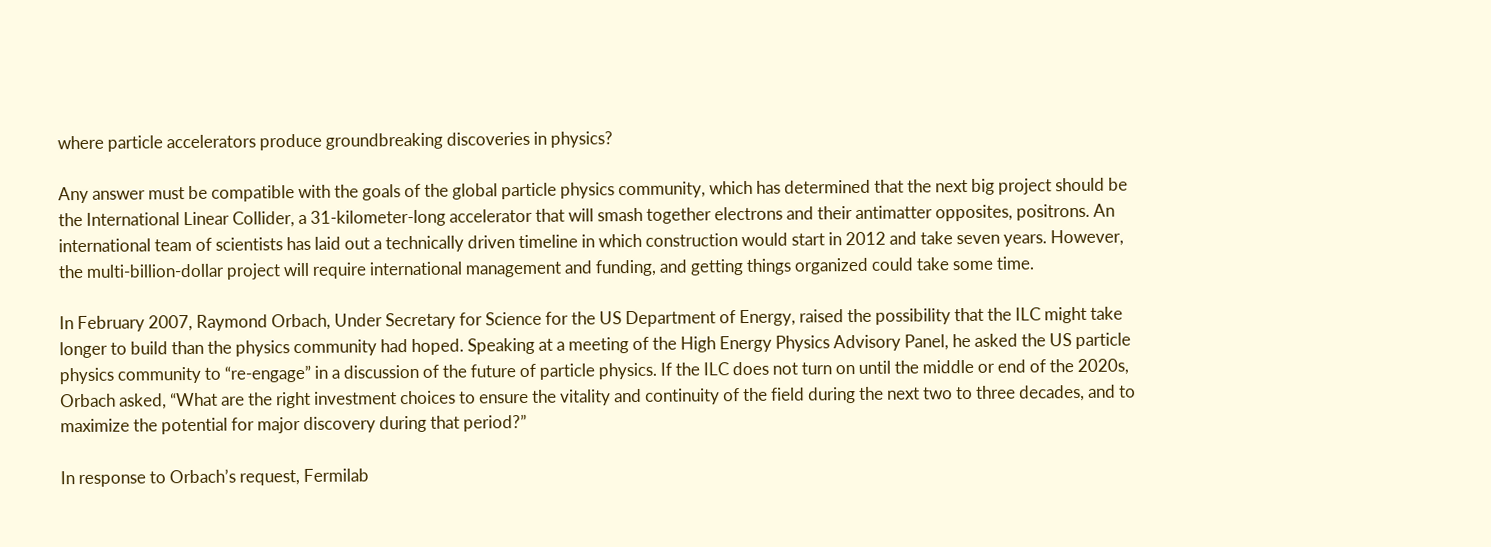where particle accelerators produce groundbreaking discoveries in physics?

Any answer must be compatible with the goals of the global particle physics community, which has determined that the next big project should be the International Linear Collider, a 31-kilometer-long accelerator that will smash together electrons and their antimatter opposites, positrons. An international team of scientists has laid out a technically driven timeline in which construction would start in 2012 and take seven years. However, the multi-billion-dollar project will require international management and funding, and getting things organized could take some time.

In February 2007, Raymond Orbach, Under Secretary for Science for the US Department of Energy, raised the possibility that the ILC might take longer to build than the physics community had hoped. Speaking at a meeting of the High Energy Physics Advisory Panel, he asked the US particle physics community to “re-engage” in a discussion of the future of particle physics. If the ILC does not turn on until the middle or end of the 2020s, Orbach asked, “What are the right investment choices to ensure the vitality and continuity of the field during the next two to three decades, and to maximize the potential for major discovery during that period?”

In response to Orbach’s request, Fermilab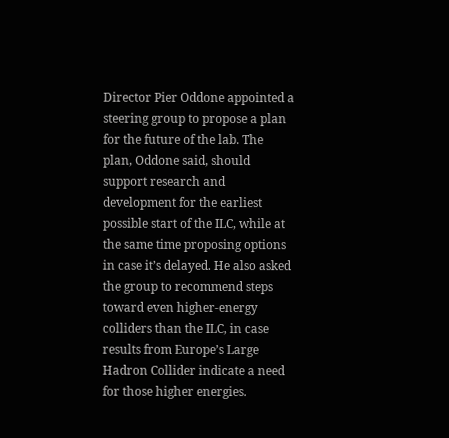Director Pier Oddone appointed a steering group to propose a plan for the future of the lab. The plan, Oddone said, should support research and development for the earliest possible start of the ILC, while at the same time proposing options in case it’s delayed. He also asked the group to recommend steps toward even higher-energy colliders than the ILC, in case results from Europe’s Large Hadron Collider indicate a need for those higher energies.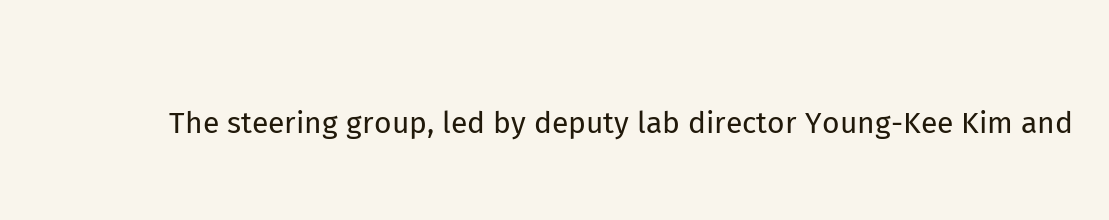The steering group, led by deputy lab director Young-Kee Kim and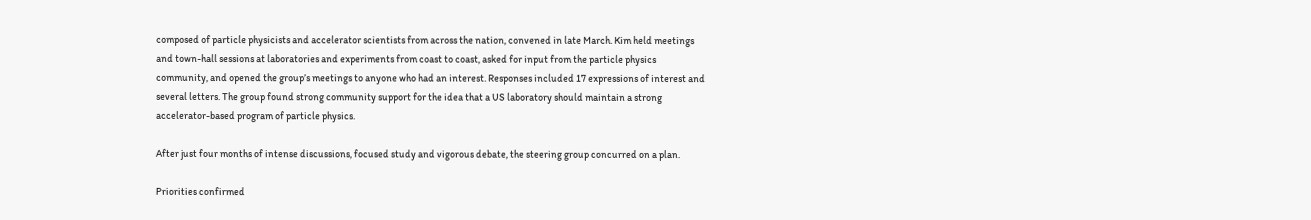composed of particle physicists and accelerator scientists from across the nation, convened in late March. Kim held meetings and town-hall sessions at laboratories and experiments from coast to coast, asked for input from the particle physics community, and opened the group’s meetings to anyone who had an interest. Responses included 17 expressions of interest and several letters. The group found strong community support for the idea that a US laboratory should maintain a strong accelerator-based program of particle physics.

After just four months of intense discussions, focused study and vigorous debate, the steering group concurred on a plan.

Priorities confirmed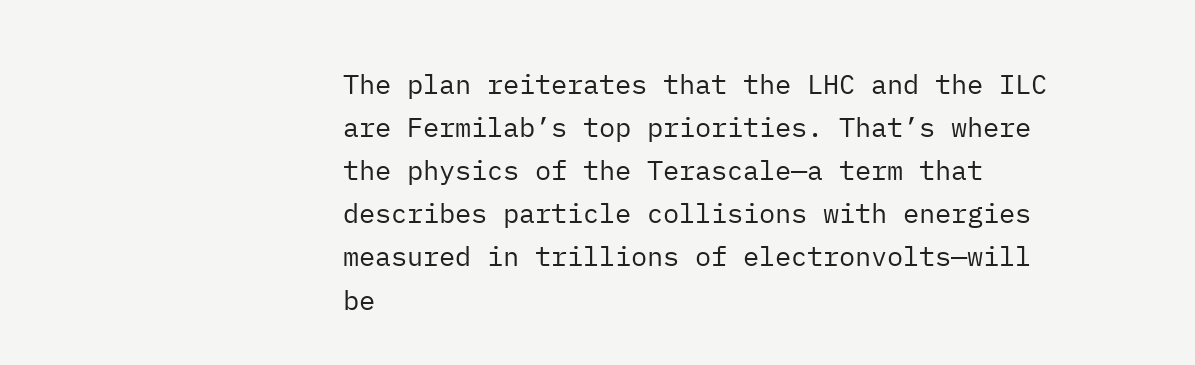The plan reiterates that the LHC and the ILC are Fermilab’s top priorities. That’s where the physics of the Terascale—a term that describes particle collisions with energies measured in trillions of electronvolts—will be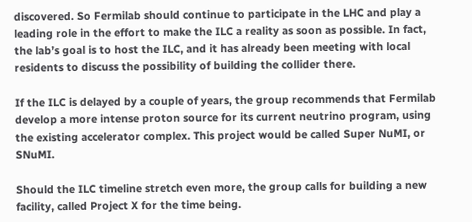discovered. So Fermilab should continue to participate in the LHC and play a leading role in the effort to make the ILC a reality as soon as possible. In fact, the lab’s goal is to host the ILC, and it has already been meeting with local residents to discuss the possibility of building the collider there.

If the ILC is delayed by a couple of years, the group recommends that Fermilab develop a more intense proton source for its current neutrino program, using the existing accelerator complex. This project would be called Super NuMI, or SNuMI.

Should the ILC timeline stretch even more, the group calls for building a new facility, called Project X for the time being.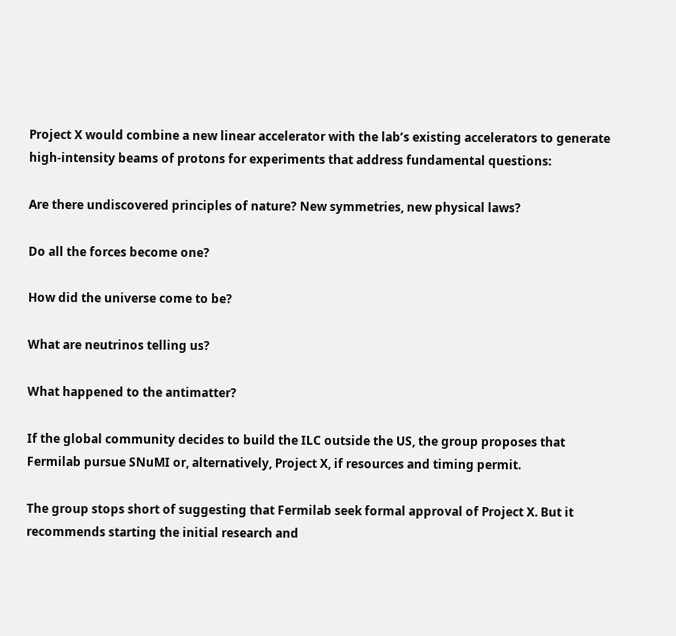Project X would combine a new linear accelerator with the lab’s existing accelerators to generate high-intensity beams of protons for experiments that address fundamental questions:

Are there undiscovered principles of nature? New symmetries, new physical laws?

Do all the forces become one?

How did the universe come to be?

What are neutrinos telling us?

What happened to the antimatter?

If the global community decides to build the ILC outside the US, the group proposes that Fermilab pursue SNuMI or, alternatively, Project X, if resources and timing permit.

The group stops short of suggesting that Fermilab seek formal approval of Project X. But it recommends starting the initial research and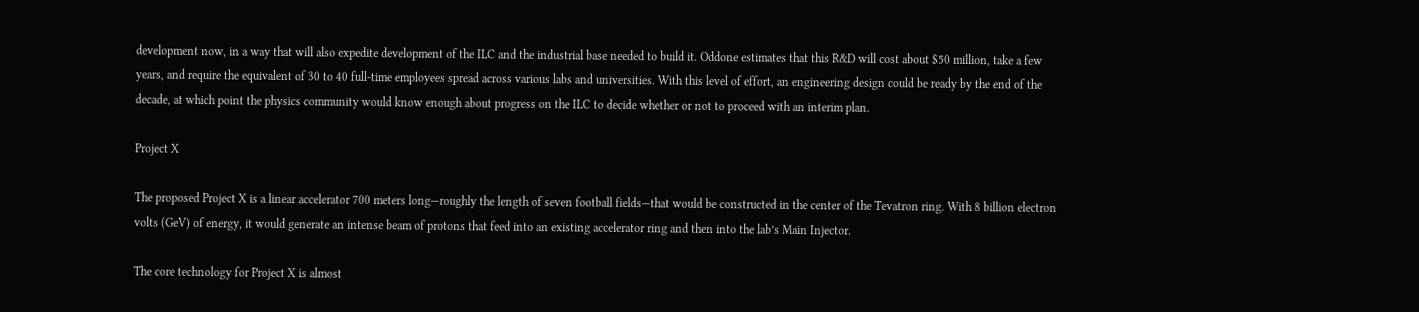development now, in a way that will also expedite development of the ILC and the industrial base needed to build it. Oddone estimates that this R&D will cost about $50 million, take a few years, and require the equivalent of 30 to 40 full-time employees spread across various labs and universities. With this level of effort, an engineering design could be ready by the end of the decade, at which point the physics community would know enough about progress on the ILC to decide whether or not to proceed with an interim plan.

Project X

The proposed Project X is a linear accelerator 700 meters long—roughly the length of seven football fields—that would be constructed in the center of the Tevatron ring. With 8 billion electron volts (GeV) of energy, it would generate an intense beam of protons that feed into an existing accelerator ring and then into the lab’s Main Injector.

The core technology for Project X is almost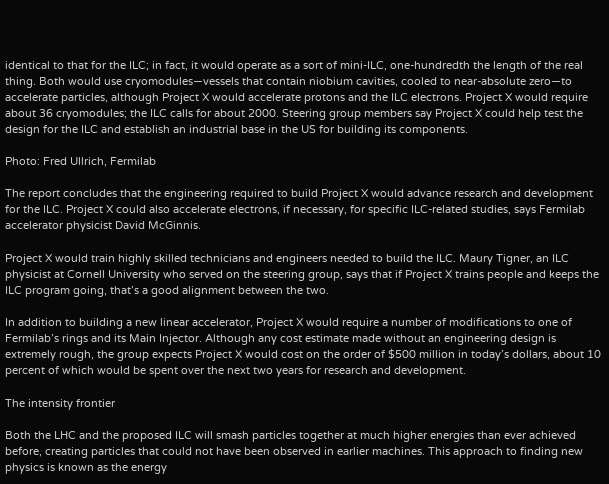identical to that for the ILC; in fact, it would operate as a sort of mini-ILC, one-hundredth the length of the real thing. Both would use cryomodules—vessels that contain niobium cavities, cooled to near-absolute zero—to accelerate particles, although Project X would accelerate protons and the ILC electrons. Project X would require about 36 cryomodules; the ILC calls for about 2000. Steering group members say Project X could help test the design for the ILC and establish an industrial base in the US for building its components.

Photo: Fred Ullrich, Fermilab

The report concludes that the engineering required to build Project X would advance research and development for the ILC. Project X could also accelerate electrons, if necessary, for specific ILC-related studies, says Fermilab accelerator physicist David McGinnis.

Project X would train highly skilled technicians and engineers needed to build the ILC. Maury Tigner, an ILC physicist at Cornell University who served on the steering group, says that if Project X trains people and keeps the ILC program going, that’s a good alignment between the two.

In addition to building a new linear accelerator, Project X would require a number of modifications to one of Fermilab’s rings and its Main Injector. Although any cost estimate made without an engineering design is extremely rough, the group expects Project X would cost on the order of $500 million in today’s dollars, about 10 percent of which would be spent over the next two years for research and development.

The intensity frontier

Both the LHC and the proposed ILC will smash particles together at much higher energies than ever achieved before, creating particles that could not have been observed in earlier machines. This approach to finding new physics is known as the energy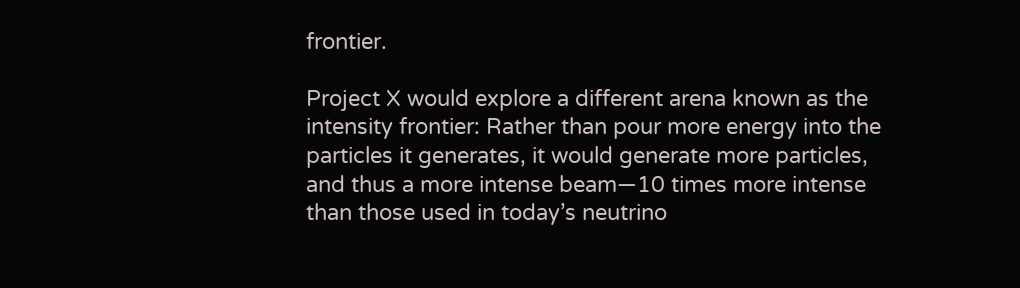frontier.

Project X would explore a different arena known as the intensity frontier: Rather than pour more energy into the particles it generates, it would generate more particles, and thus a more intense beam—10 times more intense than those used in today’s neutrino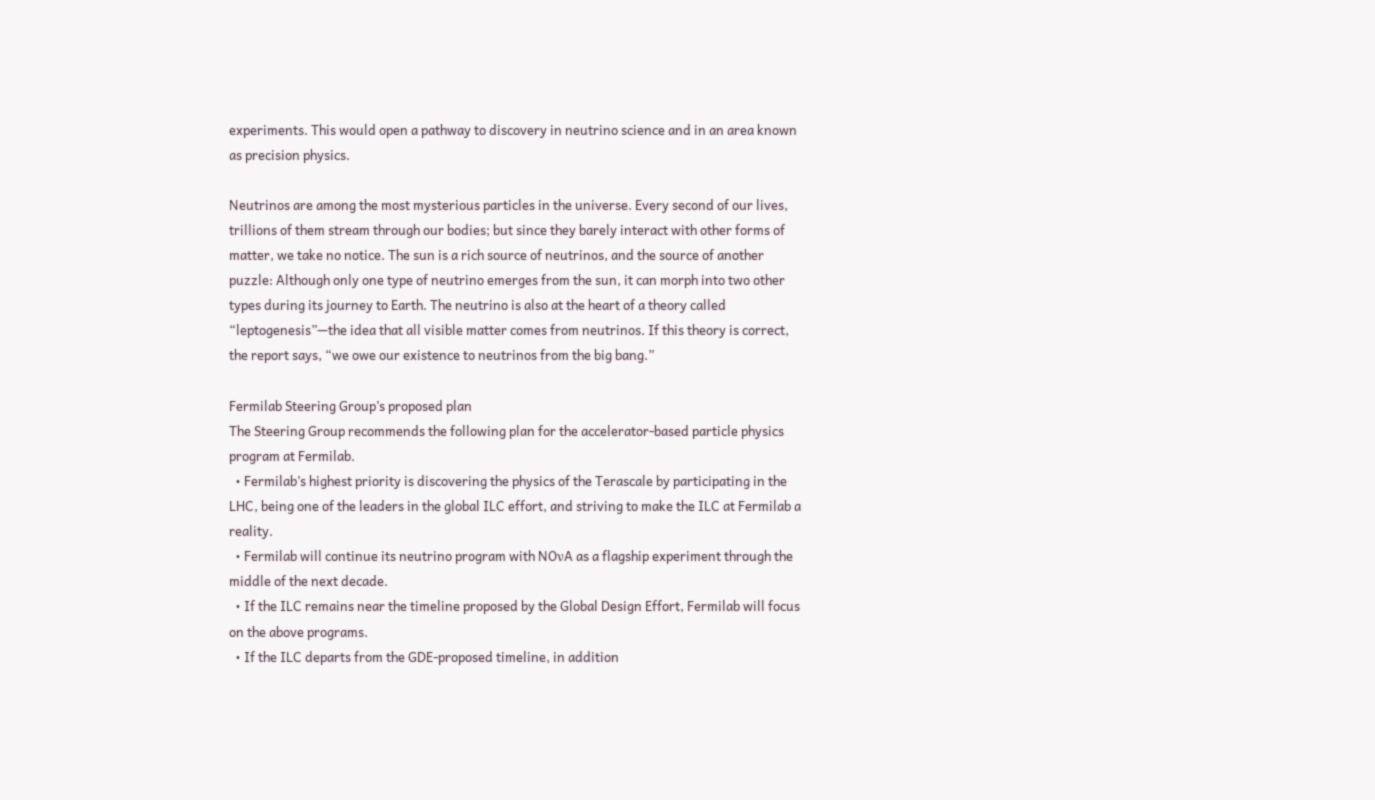experiments. This would open a pathway to discovery in neutrino science and in an area known as precision physics.

Neutrinos are among the most mysterious particles in the universe. Every second of our lives, trillions of them stream through our bodies; but since they barely interact with other forms of matter, we take no notice. The sun is a rich source of neutrinos, and the source of another puzzle: Although only one type of neutrino emerges from the sun, it can morph into two other types during its journey to Earth. The neutrino is also at the heart of a theory called “leptogenesis”—the idea that all visible matter comes from neutrinos. If this theory is correct, the report says, “we owe our existence to neutrinos from the big bang.”

Fermilab Steering Group’s proposed plan
The Steering Group recommends the following plan for the accelerator-based particle physics program at Fermilab.
  • Fermilab’s highest priority is discovering the physics of the Terascale by participating in the LHC, being one of the leaders in the global ILC effort, and striving to make the ILC at Fermilab a reality.
  • Fermilab will continue its neutrino program with NOνA as a flagship experiment through the middle of the next decade.
  • If the ILC remains near the timeline proposed by the Global Design Effort, Fermilab will focus on the above programs.
  • If the ILC departs from the GDE-proposed timeline, in addition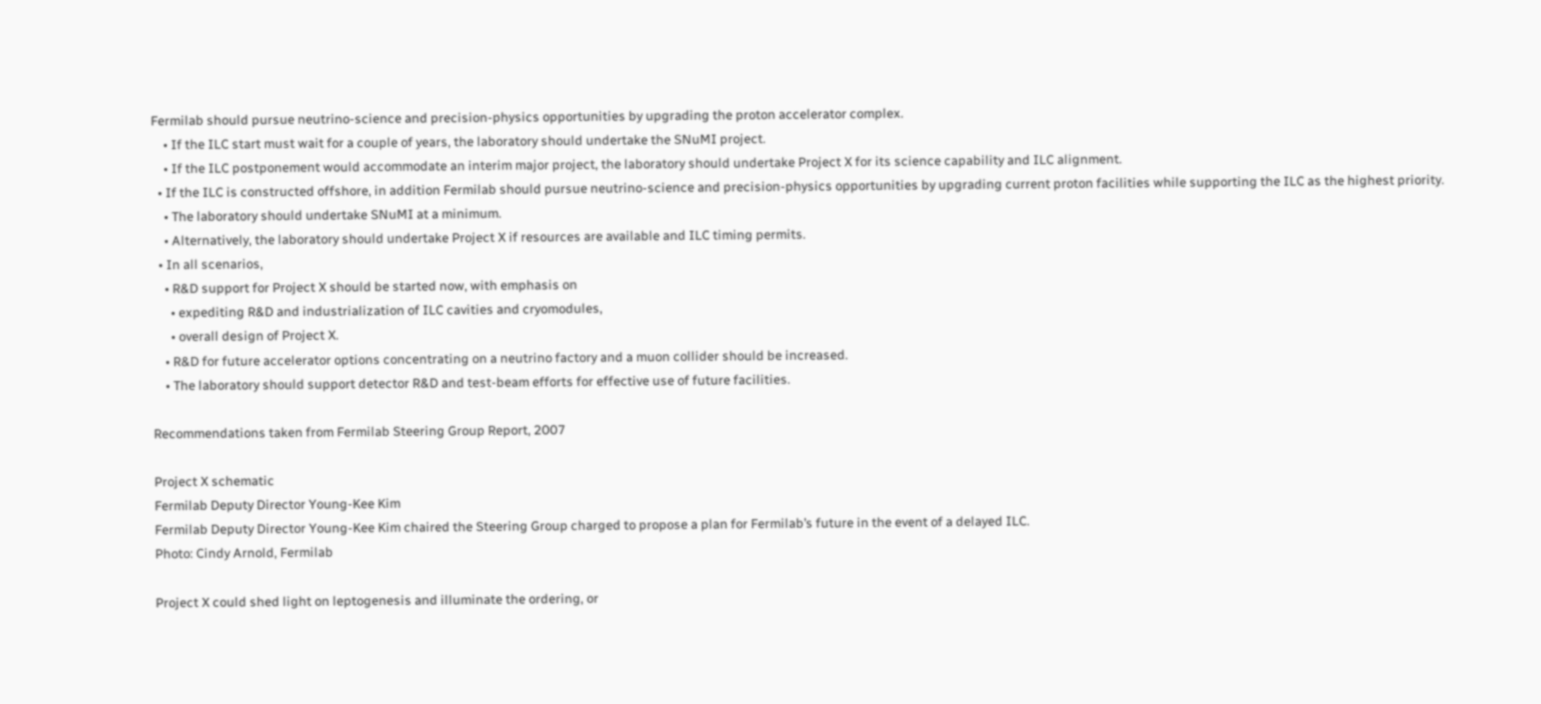Fermilab should pursue neutrino-science and precision-physics opportunities by upgrading the proton accelerator complex.
    • If the ILC start must wait for a couple of years, the laboratory should undertake the SNuMI project.
    • If the ILC postponement would accommodate an interim major project, the laboratory should undertake Project X for its science capability and ILC alignment.
  • If the ILC is constructed offshore, in addition Fermilab should pursue neutrino-science and precision-physics opportunities by upgrading current proton facilities while supporting the ILC as the highest priority.
    • The laboratory should undertake SNuMI at a minimum.
    • Alternatively, the laboratory should undertake Project X if resources are available and ILC timing permits.
  • In all scenarios,
    • R&D support for Project X should be started now, with emphasis on
      • expediting R&D and industrialization of ILC cavities and cryomodules,
      • overall design of Project X.
    • R&D for future accelerator options concentrating on a neutrino factory and a muon collider should be increased.
    • The laboratory should support detector R&D and test-beam efforts for effective use of future facilities.

Recommendations taken from Fermilab Steering Group Report, 2007

Project X schematic
Fermilab Deputy Director Young-Kee Kim
Fermilab Deputy Director Young-Kee Kim chaired the Steering Group charged to propose a plan for Fermilab’s future in the event of a delayed ILC.
Photo: Cindy Arnold, Fermilab

Project X could shed light on leptogenesis and illuminate the ordering, or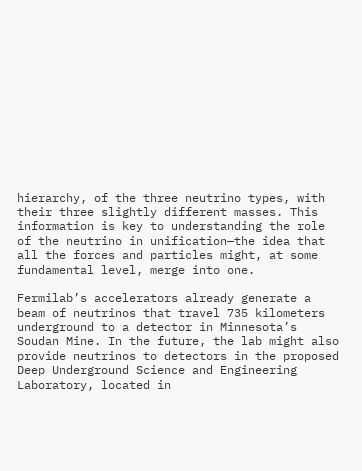hierarchy, of the three neutrino types, with their three slightly different masses. This information is key to understanding the role of the neutrino in unification—the idea that all the forces and particles might, at some fundamental level, merge into one.

Fermilab’s accelerators already generate a beam of neutrinos that travel 735 kilometers underground to a detector in Minnesota’s Soudan Mine. In the future, the lab might also provide neutrinos to detectors in the proposed Deep Underground Science and Engineering Laboratory, located in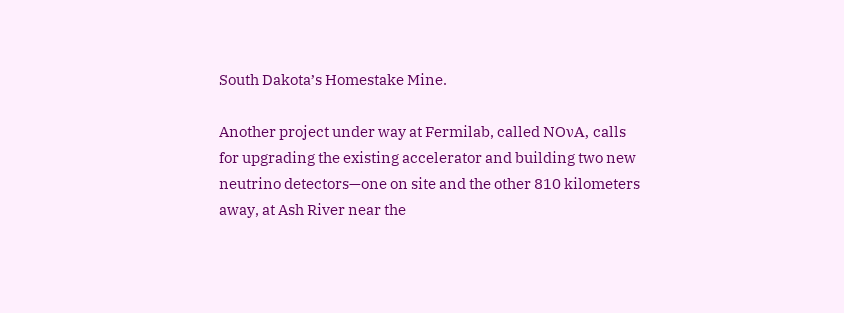South Dakota’s Homestake Mine.

Another project under way at Fermilab, called NOνA, calls for upgrading the existing accelerator and building two new neutrino detectors—one on site and the other 810 kilometers away, at Ash River near the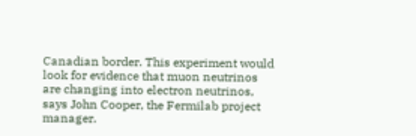Canadian border. This experiment would look for evidence that muon neutrinos are changing into electron neutrinos, says John Cooper, the Fermilab project manager.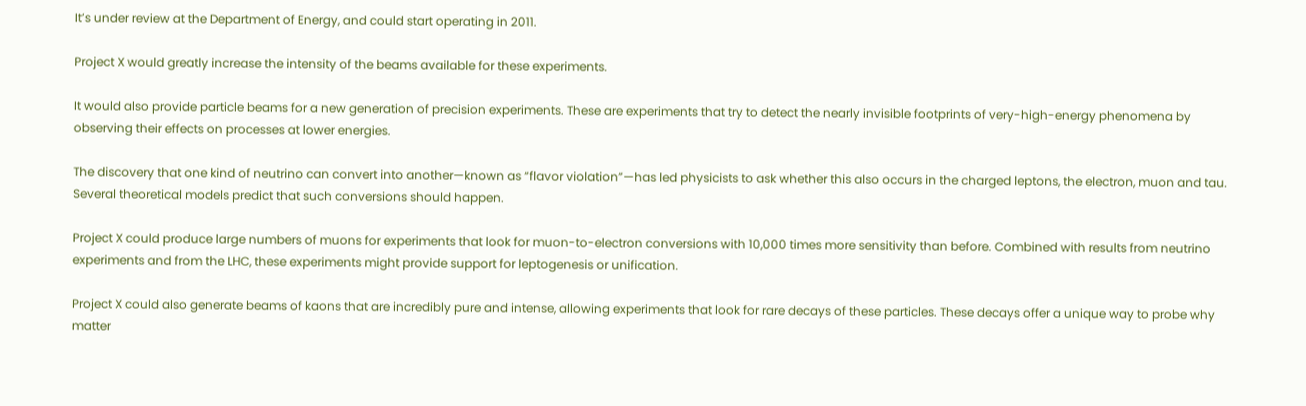It’s under review at the Department of Energy, and could start operating in 2011.

Project X would greatly increase the intensity of the beams available for these experiments.

It would also provide particle beams for a new generation of precision experiments. These are experiments that try to detect the nearly invisible footprints of very-high-energy phenomena by observing their effects on processes at lower energies.

The discovery that one kind of neutrino can convert into another—known as “flavor violation”—has led physicists to ask whether this also occurs in the charged leptons, the electron, muon and tau. Several theoretical models predict that such conversions should happen.

Project X could produce large numbers of muons for experiments that look for muon-to-electron conversions with 10,000 times more sensitivity than before. Combined with results from neutrino experiments and from the LHC, these experiments might provide support for leptogenesis or unification.

Project X could also generate beams of kaons that are incredibly pure and intense, allowing experiments that look for rare decays of these particles. These decays offer a unique way to probe why matter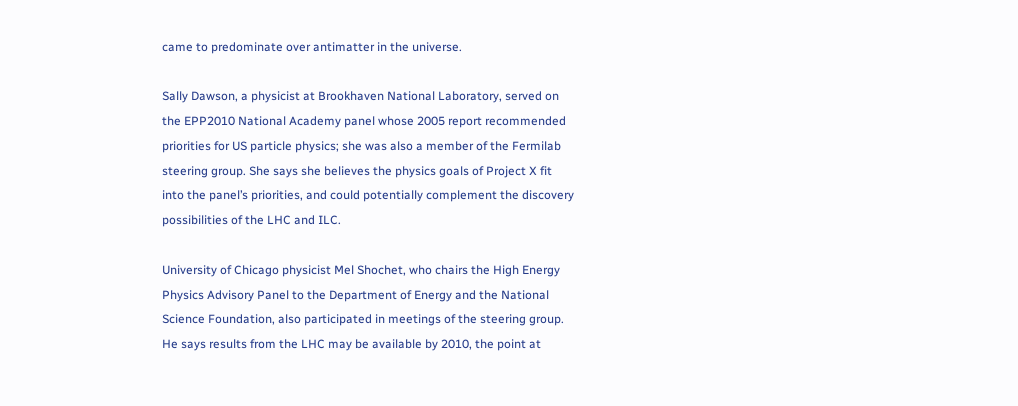came to predominate over antimatter in the universe.

Sally Dawson, a physicist at Brookhaven National Laboratory, served on the EPP2010 National Academy panel whose 2005 report recommended priorities for US particle physics; she was also a member of the Fermilab steering group. She says she believes the physics goals of Project X fit into the panel’s priorities, and could potentially complement the discovery possibilities of the LHC and ILC.

University of Chicago physicist Mel Shochet, who chairs the High Energy Physics Advisory Panel to the Department of Energy and the National Science Foundation, also participated in meetings of the steering group. He says results from the LHC may be available by 2010, the point at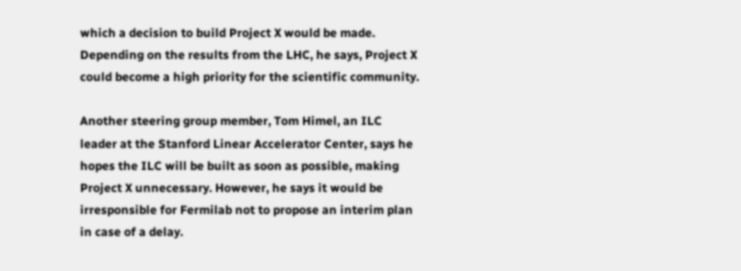which a decision to build Project X would be made. Depending on the results from the LHC, he says, Project X could become a high priority for the scientific community.

Another steering group member, Tom Himel, an ILC leader at the Stanford Linear Accelerator Center, says he hopes the ILC will be built as soon as possible, making Project X unnecessary. However, he says it would be irresponsible for Fermilab not to propose an interim plan in case of a delay.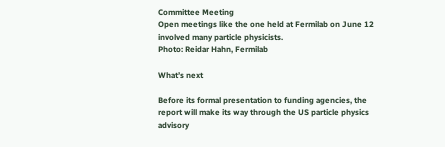Committee Meeting
Open meetings like the one held at Fermilab on June 12 involved many particle physicists.
Photo: Reidar Hahn, Fermilab

What’s next

Before its formal presentation to funding agencies, the report will make its way through the US particle physics advisory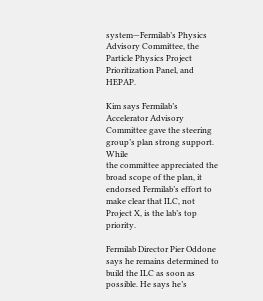system—Fermilab’s Physics Advisory Committee, the Particle Physics Project Prioritization Panel, and HEPAP.

Kim says Fermilab’s Accelerator Advisory Committee gave the steering group’s plan strong support. While
the committee appreciated the broad scope of the plan, it endorsed Fermilab’s effort to make clear that ILC, not Project X, is the lab’s top priority.

Fermilab Director Pier Oddone says he remains determined to build the ILC as soon as possible. He says he’s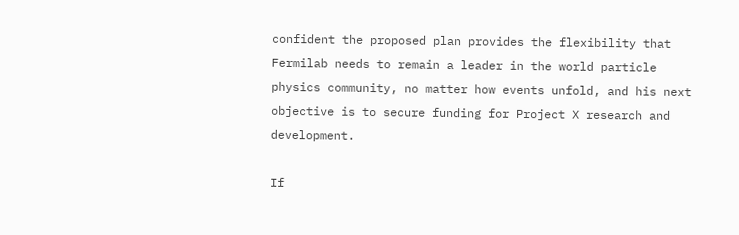confident the proposed plan provides the flexibility that Fermilab needs to remain a leader in the world particle physics community, no matter how events unfold, and his next objective is to secure funding for Project X research and development.

If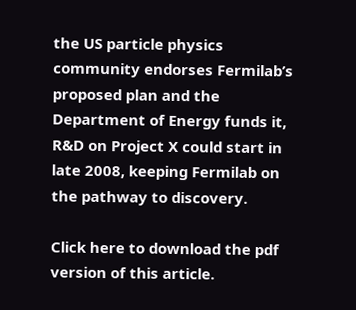the US particle physics community endorses Fermilab’s proposed plan and the Department of Energy funds it, R&D on Project X could start in late 2008, keeping Fermilab on the pathway to discovery.

Click here to download the pdf version of this article.